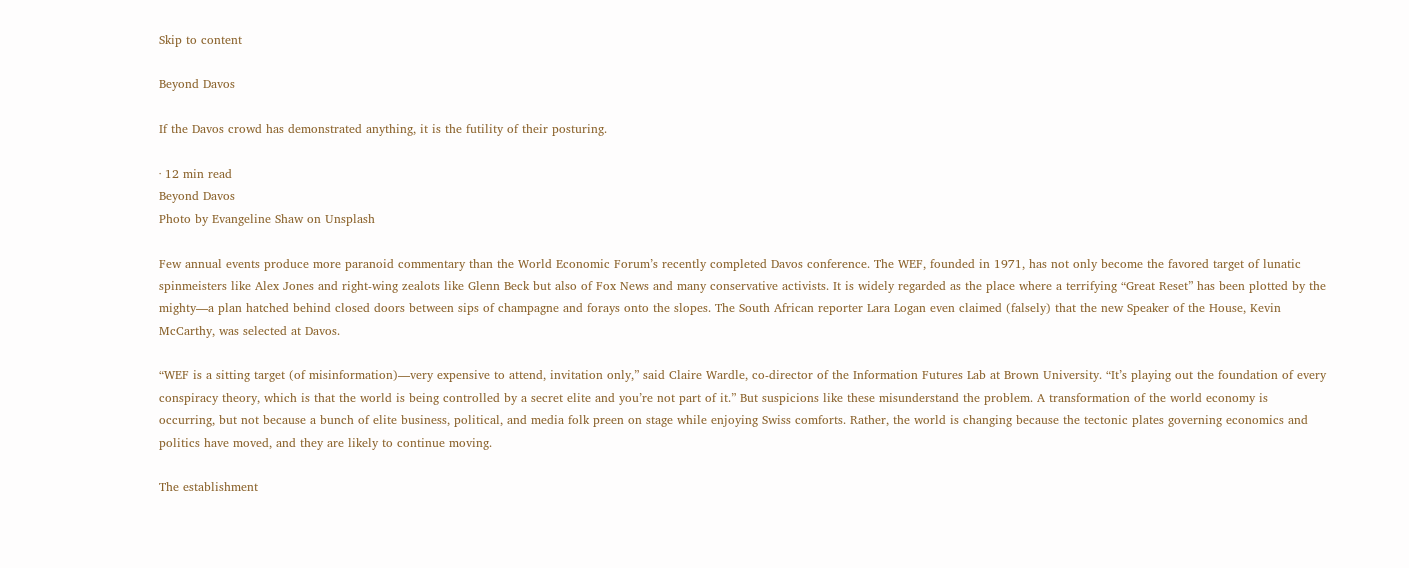Skip to content

Beyond Davos

If the Davos crowd has demonstrated anything, it is the futility of their posturing.

· 12 min read
Beyond Davos
Photo by Evangeline Shaw on Unsplash

Few annual events produce more paranoid commentary than the World Economic Forum’s recently completed Davos conference. The WEF, founded in 1971, has not only become the favored target of lunatic spinmeisters like Alex Jones and right-wing zealots like Glenn Beck but also of Fox News and many conservative activists. It is widely regarded as the place where a terrifying “Great Reset” has been plotted by the mighty—a plan hatched behind closed doors between sips of champagne and forays onto the slopes. The South African reporter Lara Logan even claimed (falsely) that the new Speaker of the House, Kevin McCarthy, was selected at Davos.

“WEF is a sitting target (of misinformation)—very expensive to attend, invitation only,” said Claire Wardle, co-director of the Information Futures Lab at Brown University. “It’s playing out the foundation of every conspiracy theory, which is that the world is being controlled by a secret elite and you’re not part of it.” But suspicions like these misunderstand the problem. A transformation of the world economy is occurring, but not because a bunch of elite business, political, and media folk preen on stage while enjoying Swiss comforts. Rather, the world is changing because the tectonic plates governing economics and politics have moved, and they are likely to continue moving.

The establishment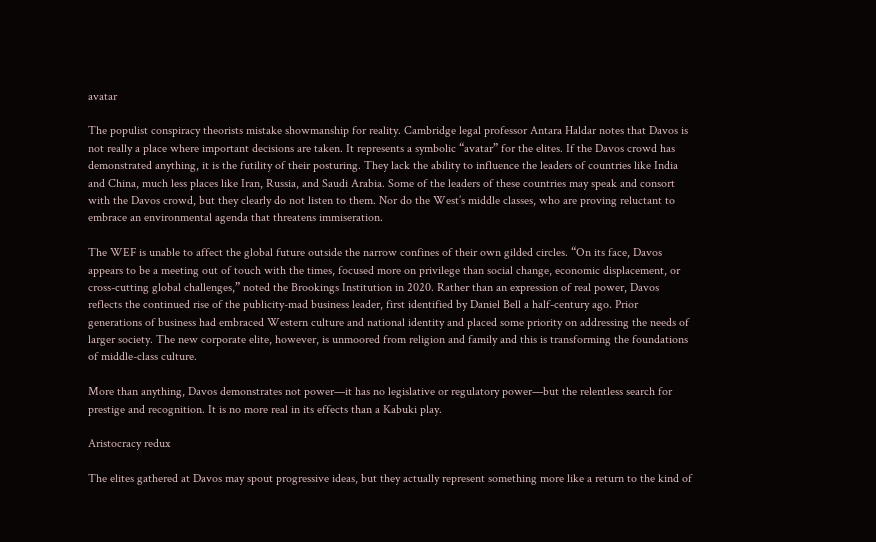avatar

The populist conspiracy theorists mistake showmanship for reality. Cambridge legal professor Antara Haldar notes that Davos is not really a place where important decisions are taken. It represents a symbolic “avatar” for the elites. If the Davos crowd has demonstrated anything, it is the futility of their posturing. They lack the ability to influence the leaders of countries like India and China, much less places like Iran, Russia, and Saudi Arabia. Some of the leaders of these countries may speak and consort with the Davos crowd, but they clearly do not listen to them. Nor do the West’s middle classes, who are proving reluctant to embrace an environmental agenda that threatens immiseration.

The WEF is unable to affect the global future outside the narrow confines of their own gilded circles. “On its face, Davos appears to be a meeting out of touch with the times, focused more on privilege than social change, economic displacement, or cross-cutting global challenges,” noted the Brookings Institution in 2020. Rather than an expression of real power, Davos reflects the continued rise of the publicity-mad business leader, first identified by Daniel Bell a half-century ago. Prior generations of business had embraced Western culture and national identity and placed some priority on addressing the needs of larger society. The new corporate elite, however, is unmoored from religion and family and this is transforming the foundations of middle-class culture.

More than anything, Davos demonstrates not power—it has no legislative or regulatory power—but the relentless search for prestige and recognition. It is no more real in its effects than a Kabuki play.

Aristocracy redux

The elites gathered at Davos may spout progressive ideas, but they actually represent something more like a return to the kind of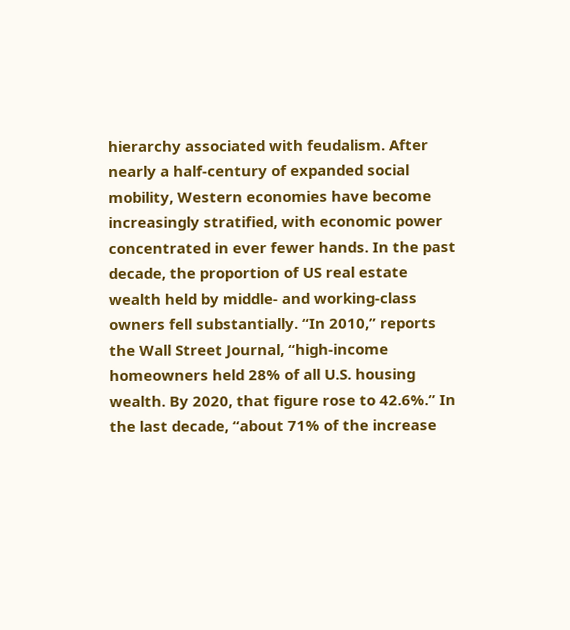hierarchy associated with feudalism. After nearly a half-century of expanded social mobility, Western economies have become increasingly stratified, with economic power concentrated in ever fewer hands. In the past decade, the proportion of US real estate wealth held by middle- and working-class owners fell substantially. “In 2010,” reports the Wall Street Journal, “high-income homeowners held 28% of all U.S. housing wealth. By 2020, that figure rose to 42.6%.” In the last decade, “about 71% of the increase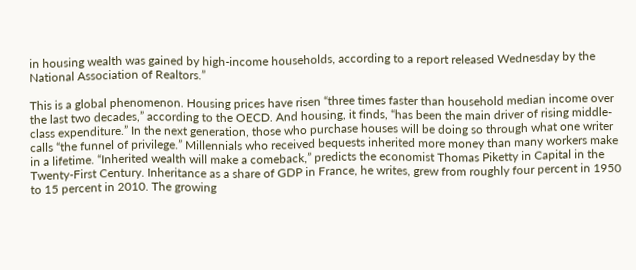in housing wealth was gained by high-income households, according to a report released Wednesday by the National Association of Realtors.”

This is a global phenomenon. Housing prices have risen “three times faster than household median income over the last two decades,” according to the OECD. And housing, it finds, “has been the main driver of rising middle-class expenditure.” In the next generation, those who purchase houses will be doing so through what one writer calls “the funnel of privilege.” Millennials who received bequests inherited more money than many workers make in a lifetime. “Inherited wealth will make a comeback,” predicts the economist Thomas Piketty in Capital in the Twenty-First Century. Inheritance as a share of GDP in France, he writes, grew from roughly four percent in 1950 to 15 percent in 2010. The growing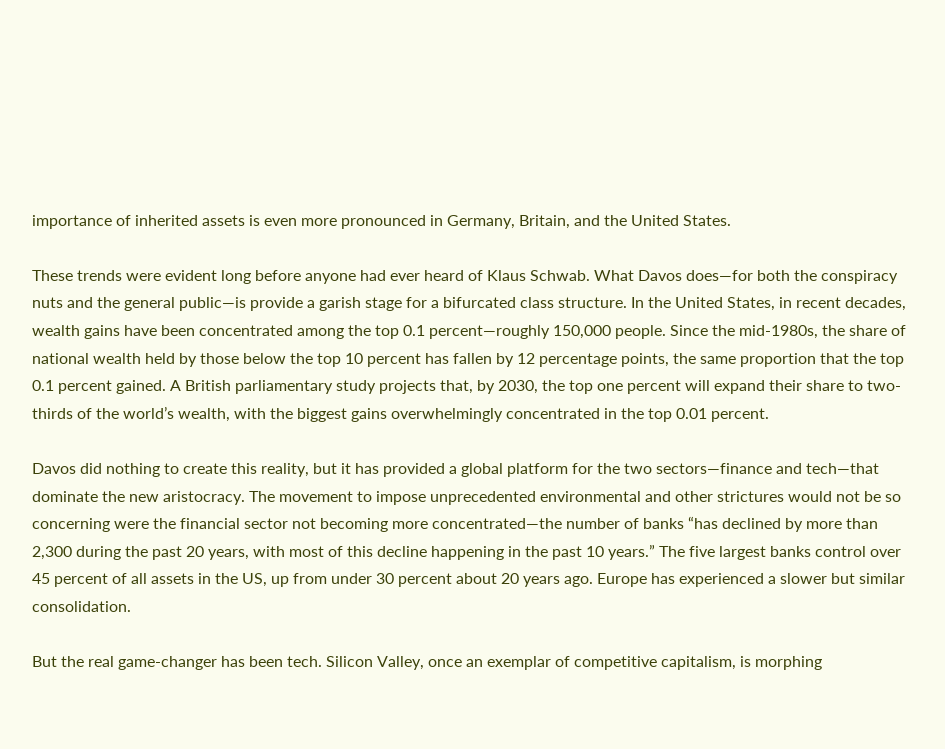importance of inherited assets is even more pronounced in Germany, Britain, and the United States.

These trends were evident long before anyone had ever heard of Klaus Schwab. What Davos does—for both the conspiracy nuts and the general public—is provide a garish stage for a bifurcated class structure. In the United States, in recent decades, wealth gains have been concentrated among the top 0.1 percent—roughly 150,000 people. Since the mid-1980s, the share of national wealth held by those below the top 10 percent has fallen by 12 percentage points, the same proportion that the top 0.1 percent gained. A British parliamentary study projects that, by 2030, the top one percent will expand their share to two-thirds of the world’s wealth, with the biggest gains overwhelmingly concentrated in the top 0.01 percent.

Davos did nothing to create this reality, but it has provided a global platform for the two sectors—finance and tech—that dominate the new aristocracy. The movement to impose unprecedented environmental and other strictures would not be so concerning were the financial sector not becoming more concentrated—the number of banks “has declined by more than 2,300 during the past 20 years, with most of this decline happening in the past 10 years.” The five largest banks control over 45 percent of all assets in the US, up from under 30 percent about 20 years ago. Europe has experienced a slower but similar consolidation.

But the real game-changer has been tech. Silicon Valley, once an exemplar of competitive capitalism, is morphing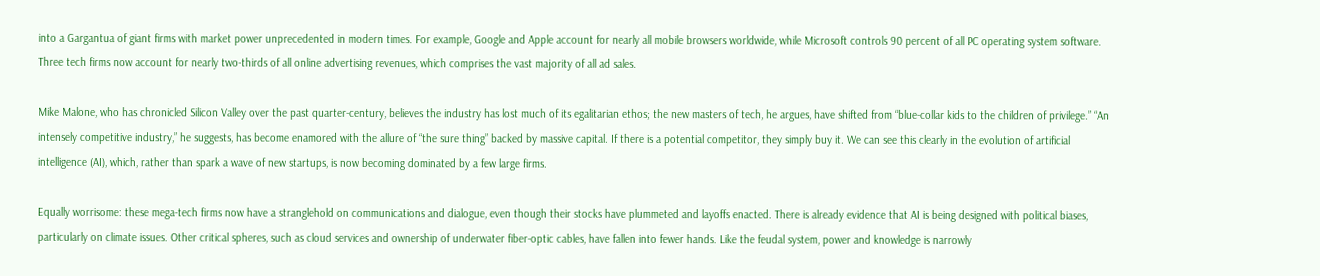into a Gargantua of giant firms with market power unprecedented in modern times. For example, Google and Apple account for nearly all mobile browsers worldwide, while Microsoft controls 90 percent of all PC operating system software. Three tech firms now account for nearly two-thirds of all online advertising revenues, which comprises the vast majority of all ad sales.

Mike Malone, who has chronicled Silicon Valley over the past quarter-century, believes the industry has lost much of its egalitarian ethos; the new masters of tech, he argues, have shifted from “blue-collar kids to the children of privilege.” “An intensely competitive industry,” he suggests, has become enamored with the allure of “the sure thing” backed by massive capital. If there is a potential competitor, they simply buy it. We can see this clearly in the evolution of artificial intelligence (AI), which, rather than spark a wave of new startups, is now becoming dominated by a few large firms.

Equally worrisome: these mega-tech firms now have a stranglehold on communications and dialogue, even though their stocks have plummeted and layoffs enacted. There is already evidence that AI is being designed with political biases, particularly on climate issues. Other critical spheres, such as cloud services and ownership of underwater fiber-optic cables, have fallen into fewer hands. Like the feudal system, power and knowledge is narrowly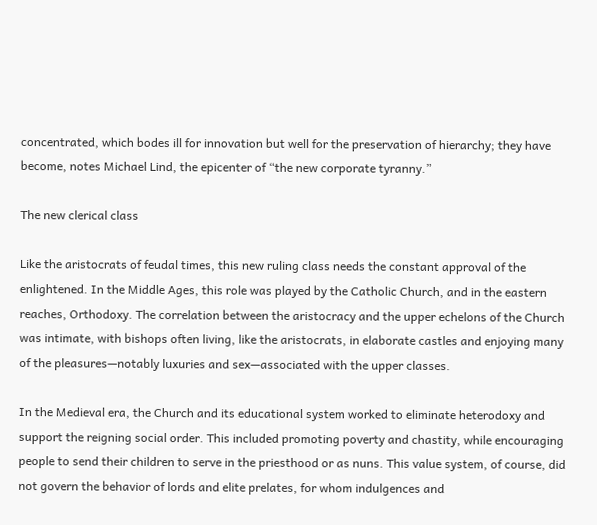concentrated, which bodes ill for innovation but well for the preservation of hierarchy; they have become, notes Michael Lind, the epicenter of “the new corporate tyranny.”

The new clerical class

Like the aristocrats of feudal times, this new ruling class needs the constant approval of the enlightened. In the Middle Ages, this role was played by the Catholic Church, and in the eastern reaches, Orthodoxy. The correlation between the aristocracy and the upper echelons of the Church was intimate, with bishops often living, like the aristocrats, in elaborate castles and enjoying many of the pleasures—notably luxuries and sex—associated with the upper classes.

In the Medieval era, the Church and its educational system worked to eliminate heterodoxy and support the reigning social order. This included promoting poverty and chastity, while encouraging people to send their children to serve in the priesthood or as nuns. This value system, of course, did not govern the behavior of lords and elite prelates, for whom indulgences and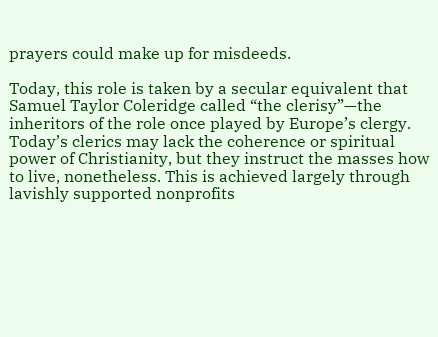prayers could make up for misdeeds.

Today, this role is taken by a secular equivalent that Samuel Taylor Coleridge called “the clerisy”—the inheritors of the role once played by Europe’s clergy. Today’s clerics may lack the coherence or spiritual power of Christianity, but they instruct the masses how to live, nonetheless. This is achieved largely through lavishly supported nonprofits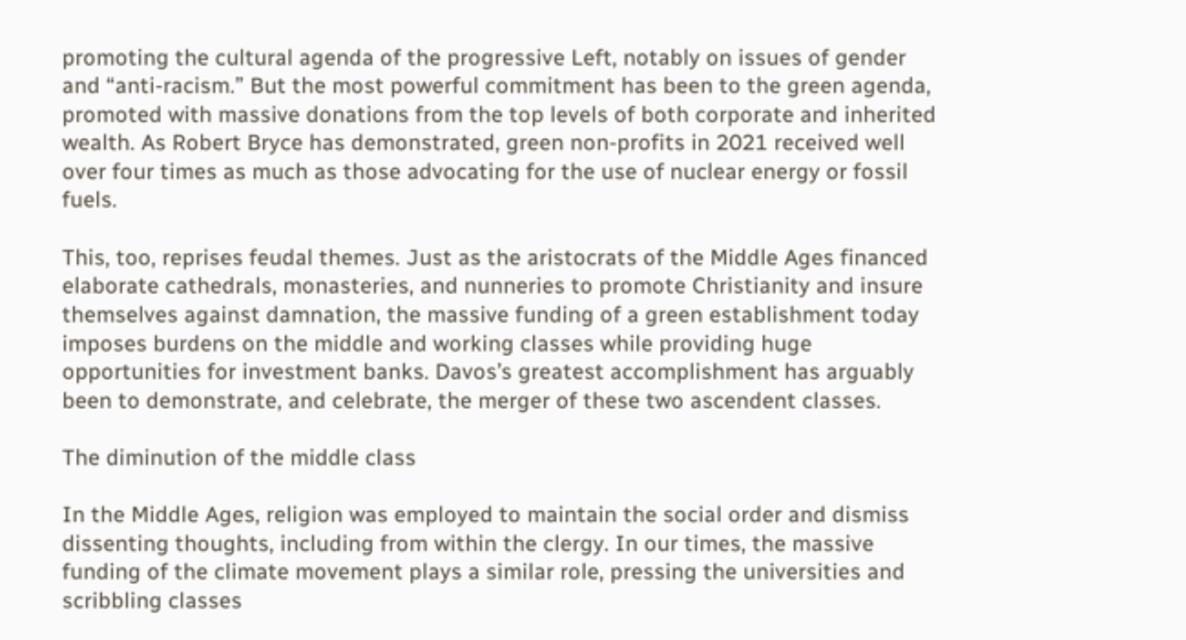promoting the cultural agenda of the progressive Left, notably on issues of gender and “anti-racism.” But the most powerful commitment has been to the green agenda, promoted with massive donations from the top levels of both corporate and inherited wealth. As Robert Bryce has demonstrated, green non-profits in 2021 received well over four times as much as those advocating for the use of nuclear energy or fossil fuels.

This, too, reprises feudal themes. Just as the aristocrats of the Middle Ages financed elaborate cathedrals, monasteries, and nunneries to promote Christianity and insure themselves against damnation, the massive funding of a green establishment today imposes burdens on the middle and working classes while providing huge opportunities for investment banks. Davos’s greatest accomplishment has arguably been to demonstrate, and celebrate, the merger of these two ascendent classes.

The diminution of the middle class

In the Middle Ages, religion was employed to maintain the social order and dismiss dissenting thoughts, including from within the clergy. In our times, the massive funding of the climate movement plays a similar role, pressing the universities and scribbling classes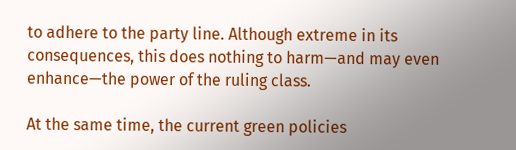to adhere to the party line. Although extreme in its consequences, this does nothing to harm—and may even enhance—the power of the ruling class.

At the same time, the current green policies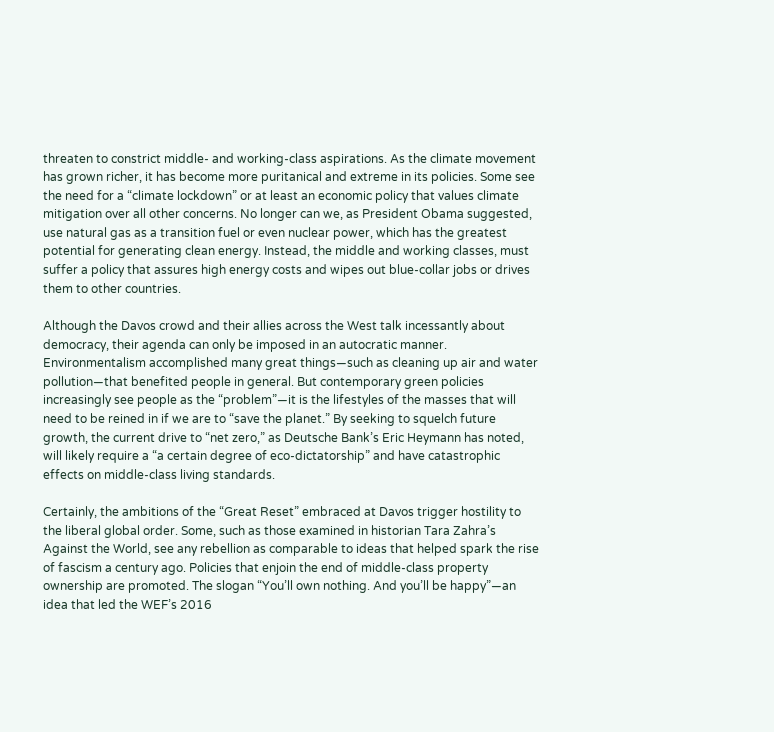threaten to constrict middle- and working-class aspirations. As the climate movement has grown richer, it has become more puritanical and extreme in its policies. Some see the need for a “climate lockdown” or at least an economic policy that values climate mitigation over all other concerns. No longer can we, as President Obama suggested, use natural gas as a transition fuel or even nuclear power, which has the greatest potential for generating clean energy. Instead, the middle and working classes, must suffer a policy that assures high energy costs and wipes out blue-collar jobs or drives them to other countries.

Although the Davos crowd and their allies across the West talk incessantly about democracy, their agenda can only be imposed in an autocratic manner. Environmentalism accomplished many great things—such as cleaning up air and water pollution—that benefited people in general. But contemporary green policies increasingly see people as the “problem”—it is the lifestyles of the masses that will need to be reined in if we are to “save the planet.” By seeking to squelch future growth, the current drive to “net zero,” as Deutsche Bank’s Eric Heymann has noted, will likely require a “a certain degree of eco-dictatorship” and have catastrophic effects on middle-class living standards.

Certainly, the ambitions of the “Great Reset” embraced at Davos trigger hostility to the liberal global order. Some, such as those examined in historian Tara Zahra’s Against the World, see any rebellion as comparable to ideas that helped spark the rise of fascism a century ago. Policies that enjoin the end of middle-class property ownership are promoted. The slogan “You’ll own nothing. And you’ll be happy”—an idea that led the WEF’s 2016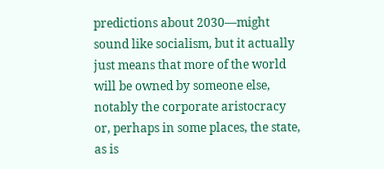predictions about 2030—might sound like socialism, but it actually just means that more of the world will be owned by someone else, notably the corporate aristocracy or, perhaps in some places, the state, as is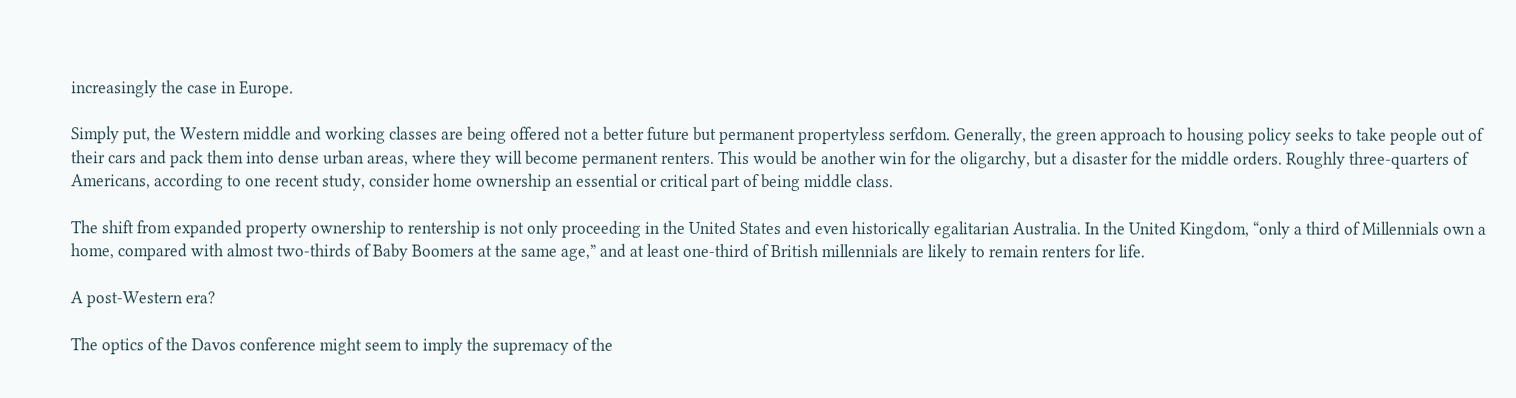increasingly the case in Europe.

Simply put, the Western middle and working classes are being offered not a better future but permanent propertyless serfdom. Generally, the green approach to housing policy seeks to take people out of their cars and pack them into dense urban areas, where they will become permanent renters. This would be another win for the oligarchy, but a disaster for the middle orders. Roughly three-quarters of Americans, according to one recent study, consider home ownership an essential or critical part of being middle class.

The shift from expanded property ownership to rentership is not only proceeding in the United States and even historically egalitarian Australia. In the United Kingdom, “only a third of Millennials own a home, compared with almost two-thirds of Baby Boomers at the same age,” and at least one-third of British millennials are likely to remain renters for life.

A post-Western era?

The optics of the Davos conference might seem to imply the supremacy of the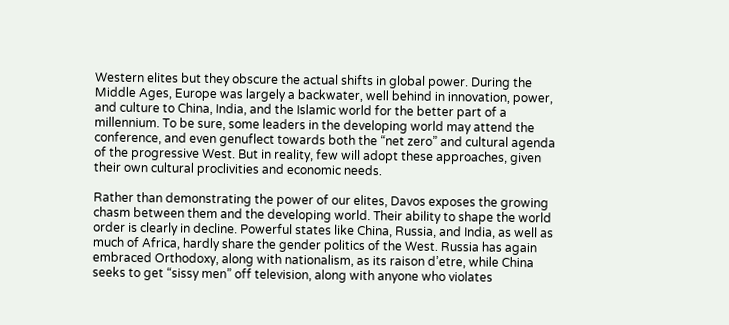Western elites but they obscure the actual shifts in global power. During the Middle Ages, Europe was largely a backwater, well behind in innovation, power, and culture to China, India, and the Islamic world for the better part of a millennium. To be sure, some leaders in the developing world may attend the conference, and even genuflect towards both the “net zero” and cultural agenda of the progressive West. But in reality, few will adopt these approaches, given their own cultural proclivities and economic needs.

Rather than demonstrating the power of our elites, Davos exposes the growing chasm between them and the developing world. Their ability to shape the world order is clearly in decline. Powerful states like China, Russia, and India, as well as much of Africa, hardly share the gender politics of the West. Russia has again embraced Orthodoxy, along with nationalism, as its raison d’etre, while China seeks to get “sissy men” off television, along with anyone who violates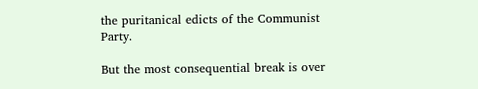the puritanical edicts of the Communist Party.

But the most consequential break is over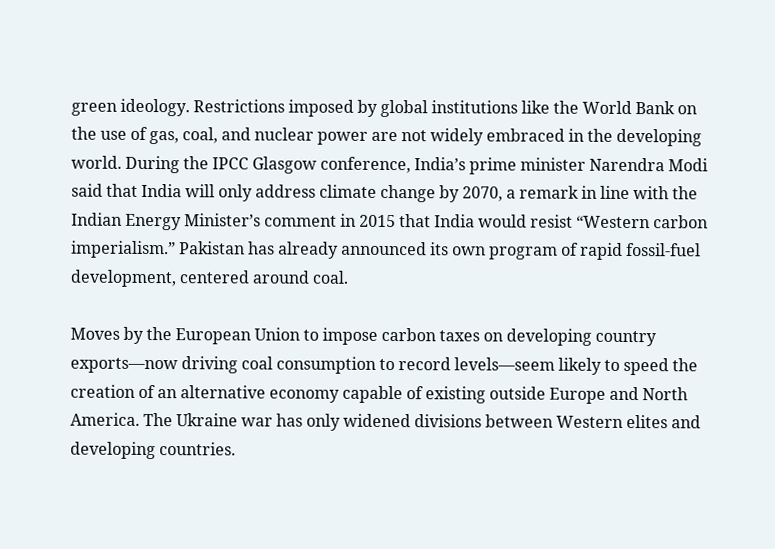green ideology. Restrictions imposed by global institutions like the World Bank on the use of gas, coal, and nuclear power are not widely embraced in the developing world. During the IPCC Glasgow conference, India’s prime minister Narendra Modi said that India will only address climate change by 2070, a remark in line with the Indian Energy Minister’s comment in 2015 that India would resist “Western carbon imperialism.” Pakistan has already announced its own program of rapid fossil-fuel development, centered around coal.

Moves by the European Union to impose carbon taxes on developing country exports—now driving coal consumption to record levels—seem likely to speed the creation of an alternative economy capable of existing outside Europe and North America. The Ukraine war has only widened divisions between Western elites and developing countries.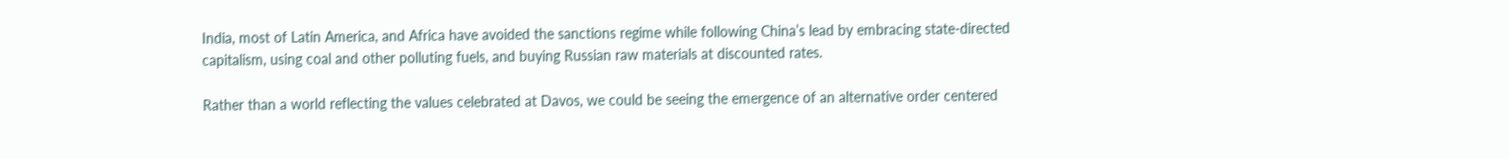India, most of Latin America, and Africa have avoided the sanctions regime while following China’s lead by embracing state-directed capitalism, using coal and other polluting fuels, and buying Russian raw materials at discounted rates.

Rather than a world reflecting the values celebrated at Davos, we could be seeing the emergence of an alternative order centered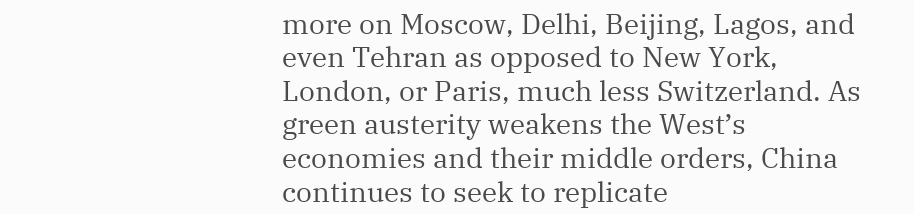more on Moscow, Delhi, Beijing, Lagos, and even Tehran as opposed to New York, London, or Paris, much less Switzerland. As green austerity weakens the West’s economies and their middle orders, China continues to seek to replicate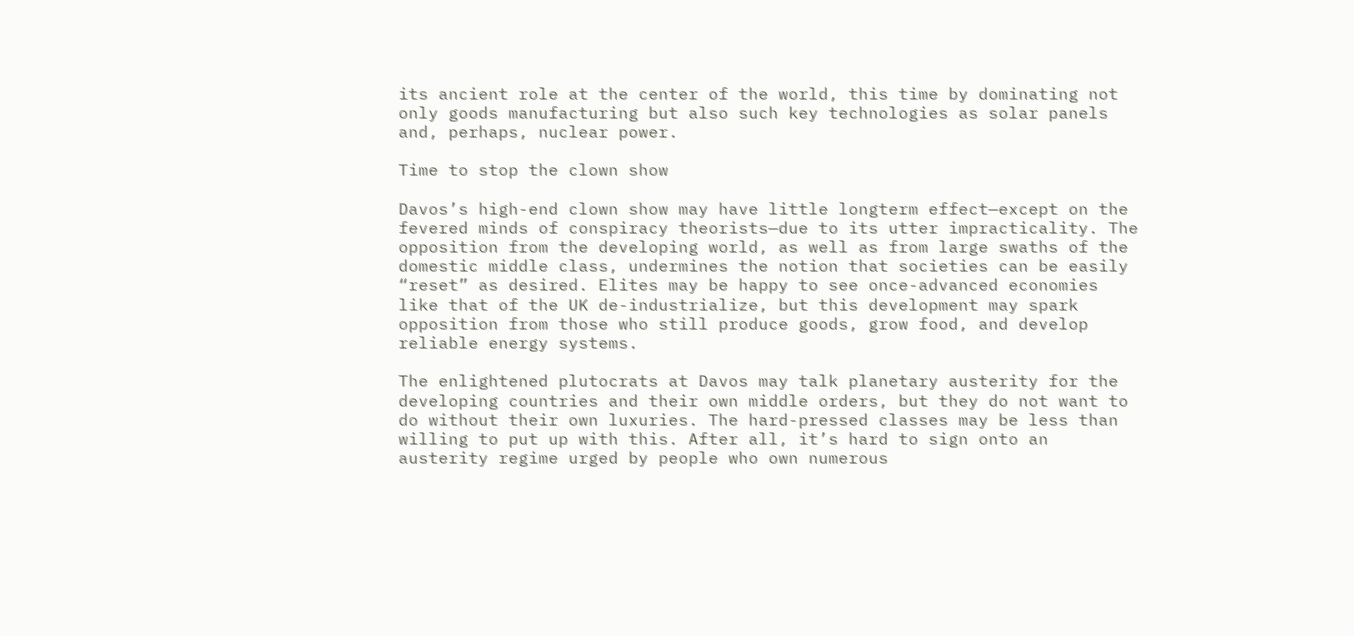its ancient role at the center of the world, this time by dominating not only goods manufacturing but also such key technologies as solar panels and, perhaps, nuclear power.

Time to stop the clown show

Davos’s high-end clown show may have little longterm effect—except on the fevered minds of conspiracy theorists—due to its utter impracticality. The opposition from the developing world, as well as from large swaths of the domestic middle class, undermines the notion that societies can be easily “reset” as desired. Elites may be happy to see once-advanced economies like that of the UK de-industrialize, but this development may spark opposition from those who still produce goods, grow food, and develop reliable energy systems.

The enlightened plutocrats at Davos may talk planetary austerity for the developing countries and their own middle orders, but they do not want to do without their own luxuries. The hard-pressed classes may be less than willing to put up with this. After all, it’s hard to sign onto an austerity regime urged by people who own numerous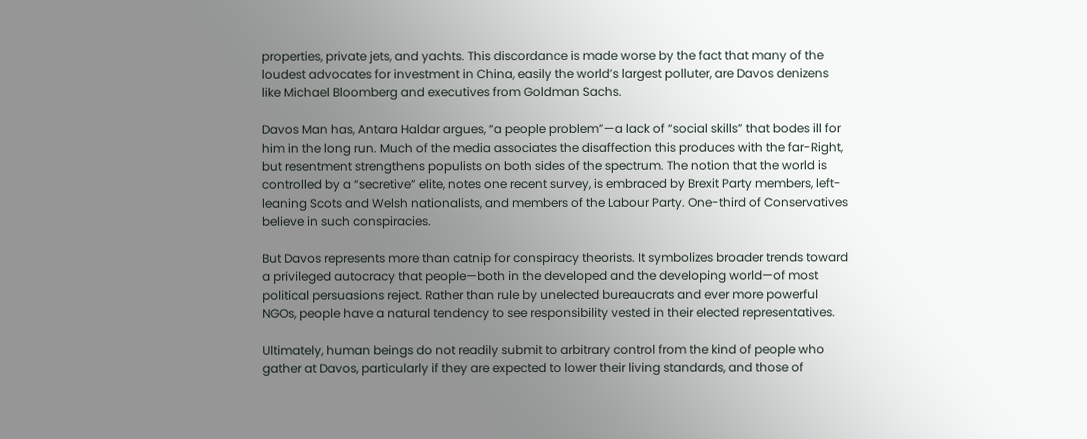properties, private jets, and yachts. This discordance is made worse by the fact that many of the loudest advocates for investment in China, easily the world’s largest polluter, are Davos denizens like Michael Bloomberg and executives from Goldman Sachs.

Davos Man has, Antara Haldar argues, “a people problem”—a lack of “social skills” that bodes ill for him in the long run. Much of the media associates the disaffection this produces with the far-Right, but resentment strengthens populists on both sides of the spectrum. The notion that the world is controlled by a “secretive” elite, notes one recent survey, is embraced by Brexit Party members, left-leaning Scots and Welsh nationalists, and members of the Labour Party. One-third of Conservatives believe in such conspiracies.

But Davos represents more than catnip for conspiracy theorists. It symbolizes broader trends toward a privileged autocracy that people—both in the developed and the developing world—of most political persuasions reject. Rather than rule by unelected bureaucrats and ever more powerful NGOs, people have a natural tendency to see responsibility vested in their elected representatives.

Ultimately, human beings do not readily submit to arbitrary control from the kind of people who gather at Davos, particularly if they are expected to lower their living standards, and those of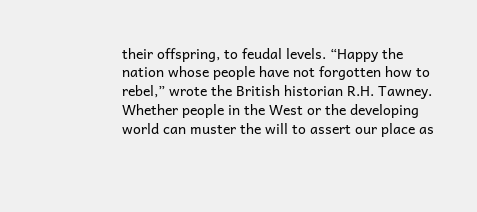their offspring, to feudal levels. “Happy the nation whose people have not forgotten how to rebel,” wrote the British historian R.H. Tawney. Whether people in the West or the developing world can muster the will to assert our place as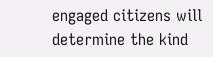engaged citizens will determine the kind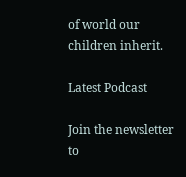of world our children inherit.

Latest Podcast

Join the newsletter to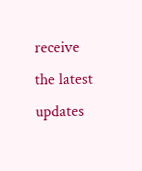receive the latest updates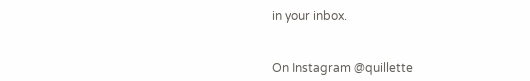in your inbox.


On Instagram @quillette